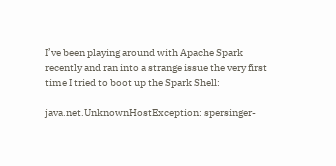I’ve been playing around with Apache Spark recently and ran into a strange issue the very first time I tried to boot up the Spark Shell:

java.net.UnknownHostException: spersinger-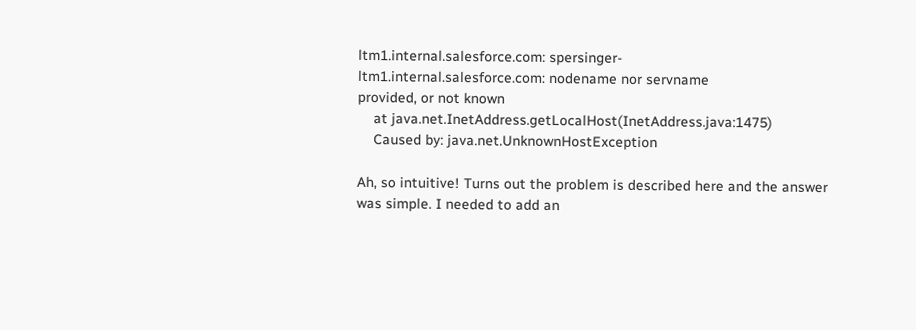ltm1.internal.salesforce.com: spersinger-
ltm1.internal.salesforce.com: nodename nor servname
provided, or not known
    at java.net.InetAddress.getLocalHost(InetAddress.java:1475)
    Caused by: java.net.UnknownHostException

Ah, so intuitive! Turns out the problem is described here and the answer was simple. I needed to add an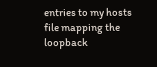entries to my hosts file mapping the loopback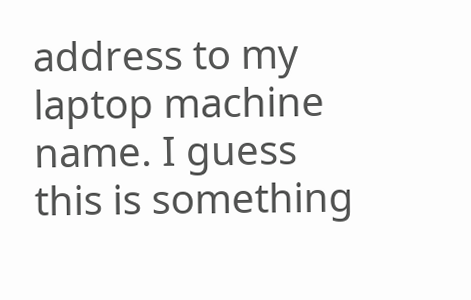address to my laptop machine name. I guess this is something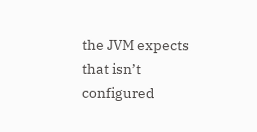the JVM expects that isn’t configured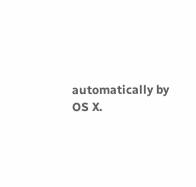automatically by OS X.